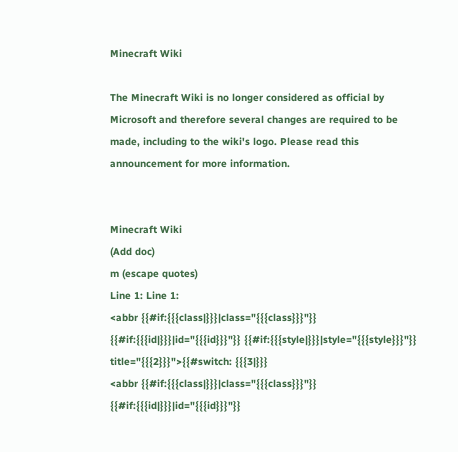Minecraft Wiki

The Minecraft Wiki is no longer considered as official by Microsoft and therefore several changes are required to be made, including to the wiki's logo. Please read this announcement for more information.


Minecraft Wiki
(Add doc)
m (escape quotes)
Line 1: Line 1:
<abbr {{#if:{{{class|}}}|class="{{{class}}}"}} {{#if:{{{id|}}}|id="{{{id}}}"}} {{#if:{{{style|}}}|style="{{{style}}}"}} title="{{{2}}}">{{#switch: {{{3|}}}
<abbr {{#if:{{{class|}}}|class="{{{class}}}"}} {{#if:{{{id|}}}|id="{{{id}}}"}}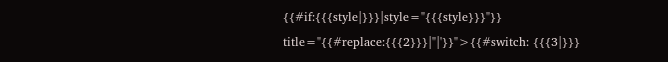{{#if:{{{style|}}}|style="{{{style}}}"}} title="{{#replace:{{{2}}}|"|'}}">{{#switch: {{{3|}}}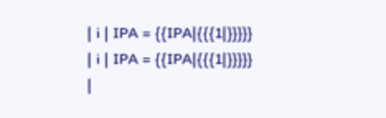| i | IPA = {{IPA|{{{1|}}}}}
| i | IPA = {{IPA|{{{1|}}}}}
|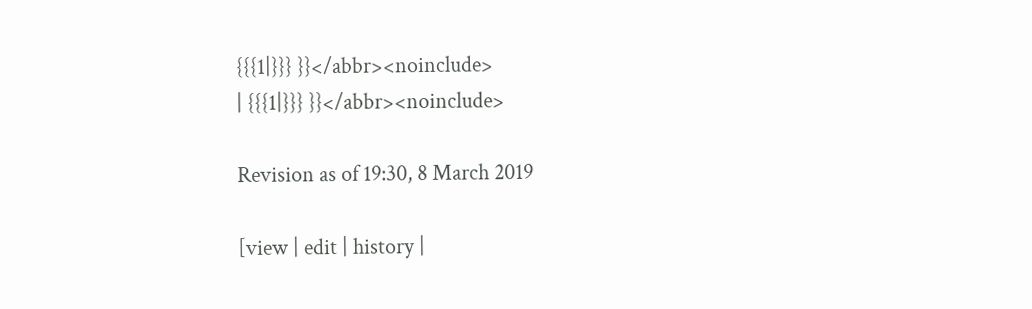{{{1|}}} }}</abbr><noinclude>
| {{{1|}}} }}</abbr><noinclude>

Revision as of 19:30, 8 March 2019

[view | edit | history |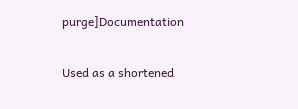purge]Documentation

Used as a shortened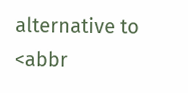alternative to <abbr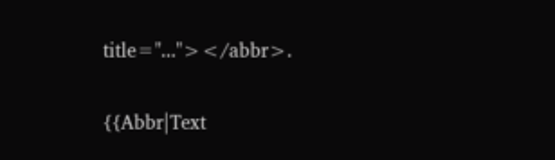title="..."></abbr>.


{{Abbr|Text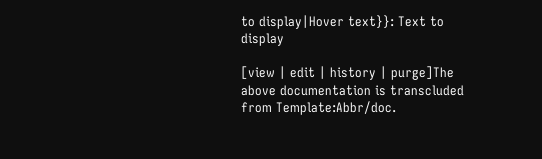to display|Hover text}}: Text to display

[view | edit | history | purge]The above documentation is transcluded from Template:Abbr/doc.